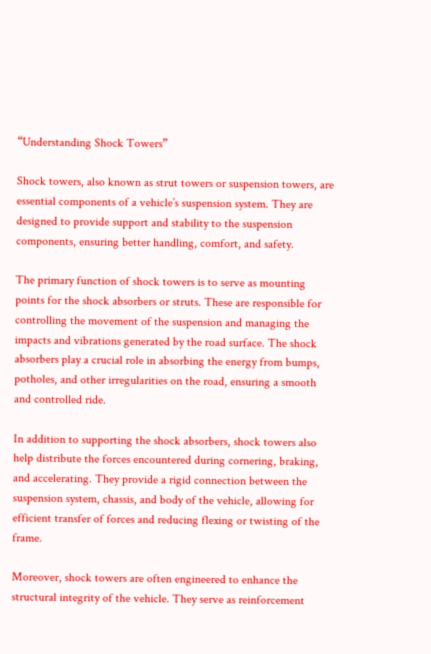“Understanding Shock Towers”

Shock towers, also known as strut towers or suspension towers, are essential components of a vehicle’s suspension system. They are designed to provide support and stability to the suspension components, ensuring better handling, comfort, and safety.

The primary function of shock towers is to serve as mounting points for the shock absorbers or struts. These are responsible for controlling the movement of the suspension and managing the impacts and vibrations generated by the road surface. The shock absorbers play a crucial role in absorbing the energy from bumps, potholes, and other irregularities on the road, ensuring a smooth and controlled ride.

In addition to supporting the shock absorbers, shock towers also help distribute the forces encountered during cornering, braking, and accelerating. They provide a rigid connection between the suspension system, chassis, and body of the vehicle, allowing for efficient transfer of forces and reducing flexing or twisting of the frame.

Moreover, shock towers are often engineered to enhance the structural integrity of the vehicle. They serve as reinforcement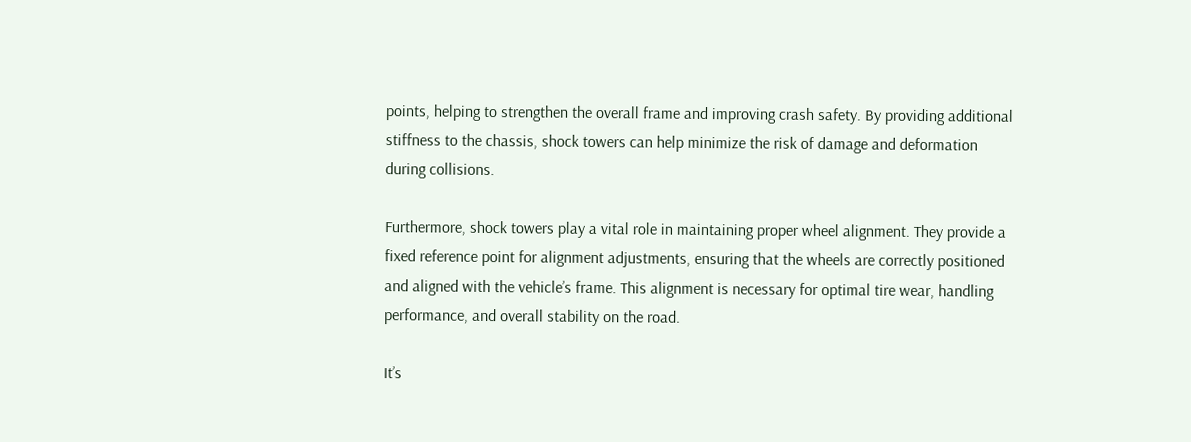points, helping to strengthen the overall frame and improving crash safety. By providing additional stiffness to the chassis, shock towers can help minimize the risk of damage and deformation during collisions.

Furthermore, shock towers play a vital role in maintaining proper wheel alignment. They provide a fixed reference point for alignment adjustments, ensuring that the wheels are correctly positioned and aligned with the vehicle’s frame. This alignment is necessary for optimal tire wear, handling performance, and overall stability on the road.

It’s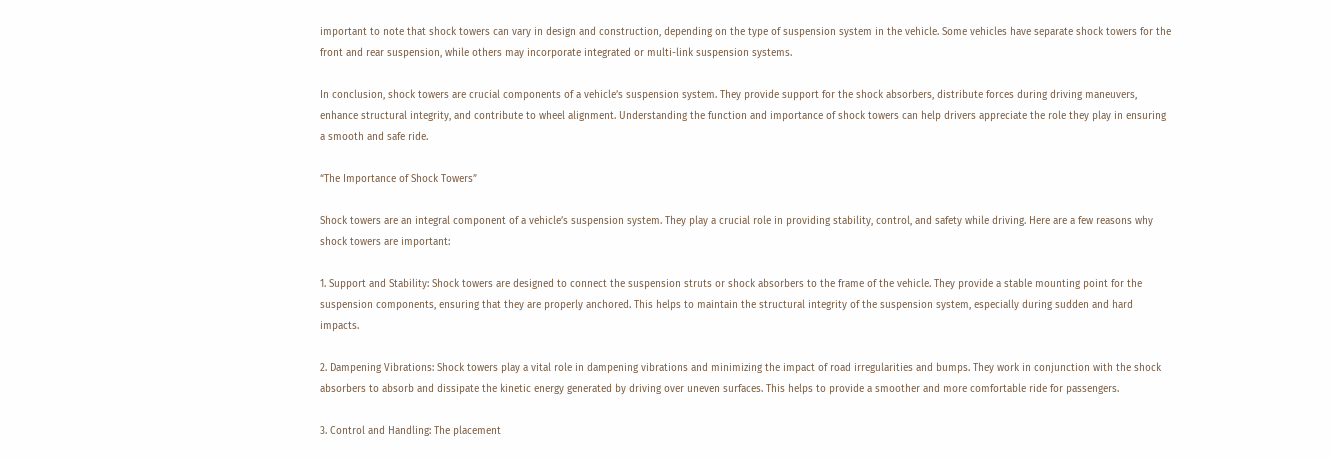important to note that shock towers can vary in design and construction, depending on the type of suspension system in the vehicle. Some vehicles have separate shock towers for the front and rear suspension, while others may incorporate integrated or multi-link suspension systems.

In conclusion, shock towers are crucial components of a vehicle’s suspension system. They provide support for the shock absorbers, distribute forces during driving maneuvers, enhance structural integrity, and contribute to wheel alignment. Understanding the function and importance of shock towers can help drivers appreciate the role they play in ensuring a smooth and safe ride.

“The Importance of Shock Towers”

Shock towers are an integral component of a vehicle’s suspension system. They play a crucial role in providing stability, control, and safety while driving. Here are a few reasons why shock towers are important:

1. Support and Stability: Shock towers are designed to connect the suspension struts or shock absorbers to the frame of the vehicle. They provide a stable mounting point for the suspension components, ensuring that they are properly anchored. This helps to maintain the structural integrity of the suspension system, especially during sudden and hard impacts.

2. Dampening Vibrations: Shock towers play a vital role in dampening vibrations and minimizing the impact of road irregularities and bumps. They work in conjunction with the shock absorbers to absorb and dissipate the kinetic energy generated by driving over uneven surfaces. This helps to provide a smoother and more comfortable ride for passengers.

3. Control and Handling: The placement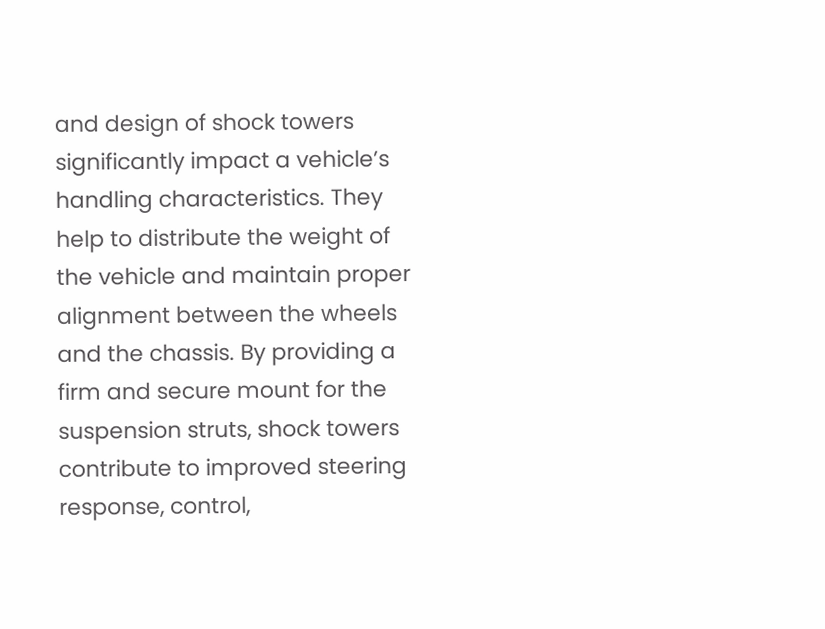and design of shock towers significantly impact a vehicle’s handling characteristics. They help to distribute the weight of the vehicle and maintain proper alignment between the wheels and the chassis. By providing a firm and secure mount for the suspension struts, shock towers contribute to improved steering response, control,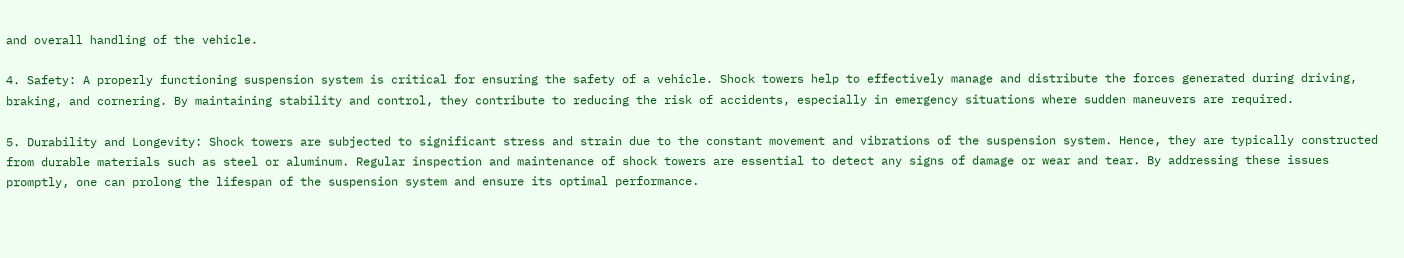and overall handling of the vehicle.

4. Safety: A properly functioning suspension system is critical for ensuring the safety of a vehicle. Shock towers help to effectively manage and distribute the forces generated during driving, braking, and cornering. By maintaining stability and control, they contribute to reducing the risk of accidents, especially in emergency situations where sudden maneuvers are required.

5. Durability and Longevity: Shock towers are subjected to significant stress and strain due to the constant movement and vibrations of the suspension system. Hence, they are typically constructed from durable materials such as steel or aluminum. Regular inspection and maintenance of shock towers are essential to detect any signs of damage or wear and tear. By addressing these issues promptly, one can prolong the lifespan of the suspension system and ensure its optimal performance.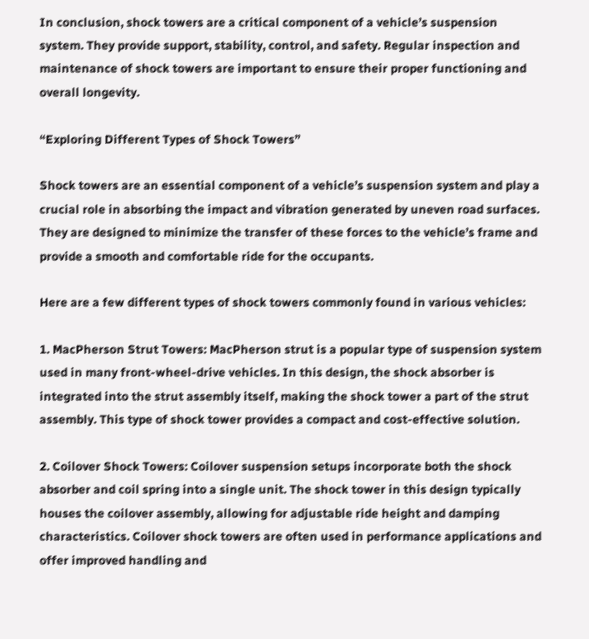In conclusion, shock towers are a critical component of a vehicle’s suspension system. They provide support, stability, control, and safety. Regular inspection and maintenance of shock towers are important to ensure their proper functioning and overall longevity.

“Exploring Different Types of Shock Towers”

Shock towers are an essential component of a vehicle’s suspension system and play a crucial role in absorbing the impact and vibration generated by uneven road surfaces. They are designed to minimize the transfer of these forces to the vehicle’s frame and provide a smooth and comfortable ride for the occupants.

Here are a few different types of shock towers commonly found in various vehicles:

1. MacPherson Strut Towers: MacPherson strut is a popular type of suspension system used in many front-wheel-drive vehicles. In this design, the shock absorber is integrated into the strut assembly itself, making the shock tower a part of the strut assembly. This type of shock tower provides a compact and cost-effective solution.

2. Coilover Shock Towers: Coilover suspension setups incorporate both the shock absorber and coil spring into a single unit. The shock tower in this design typically houses the coilover assembly, allowing for adjustable ride height and damping characteristics. Coilover shock towers are often used in performance applications and offer improved handling and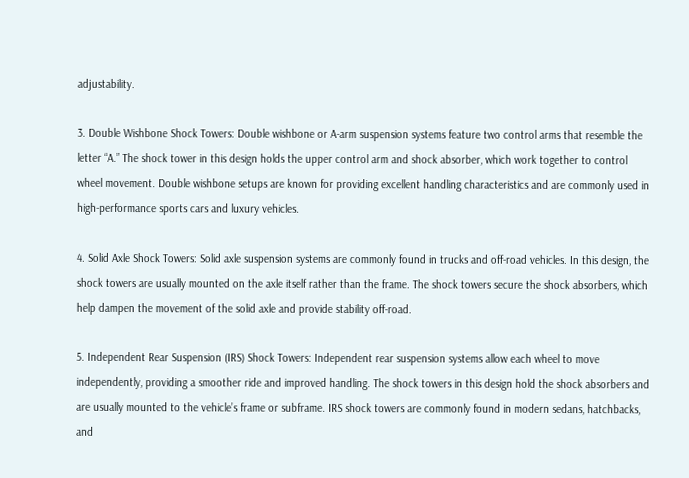adjustability.

3. Double Wishbone Shock Towers: Double wishbone or A-arm suspension systems feature two control arms that resemble the letter “A.” The shock tower in this design holds the upper control arm and shock absorber, which work together to control wheel movement. Double wishbone setups are known for providing excellent handling characteristics and are commonly used in high-performance sports cars and luxury vehicles.

4. Solid Axle Shock Towers: Solid axle suspension systems are commonly found in trucks and off-road vehicles. In this design, the shock towers are usually mounted on the axle itself rather than the frame. The shock towers secure the shock absorbers, which help dampen the movement of the solid axle and provide stability off-road.

5. Independent Rear Suspension (IRS) Shock Towers: Independent rear suspension systems allow each wheel to move independently, providing a smoother ride and improved handling. The shock towers in this design hold the shock absorbers and are usually mounted to the vehicle’s frame or subframe. IRS shock towers are commonly found in modern sedans, hatchbacks, and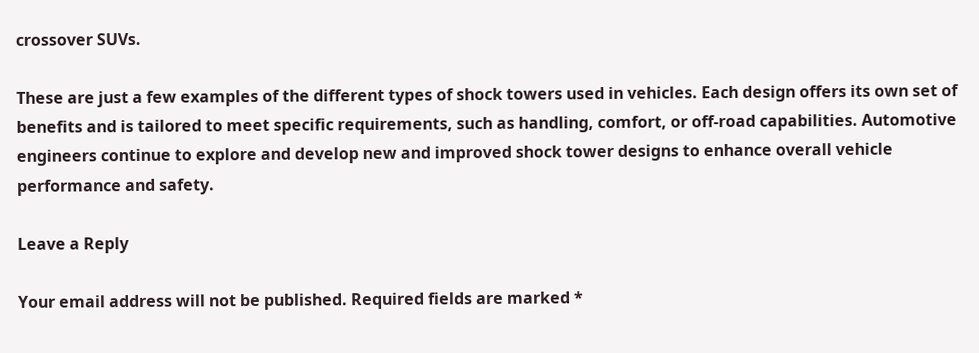crossover SUVs.

These are just a few examples of the different types of shock towers used in vehicles. Each design offers its own set of benefits and is tailored to meet specific requirements, such as handling, comfort, or off-road capabilities. Automotive engineers continue to explore and develop new and improved shock tower designs to enhance overall vehicle performance and safety.

Leave a Reply

Your email address will not be published. Required fields are marked *